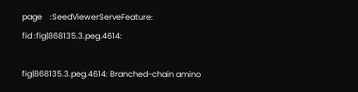page    :SeedViewerServeFeature:
fid :fig|868135.3.peg.4614:

fig|868135.3.peg.4614: Branched-chain amino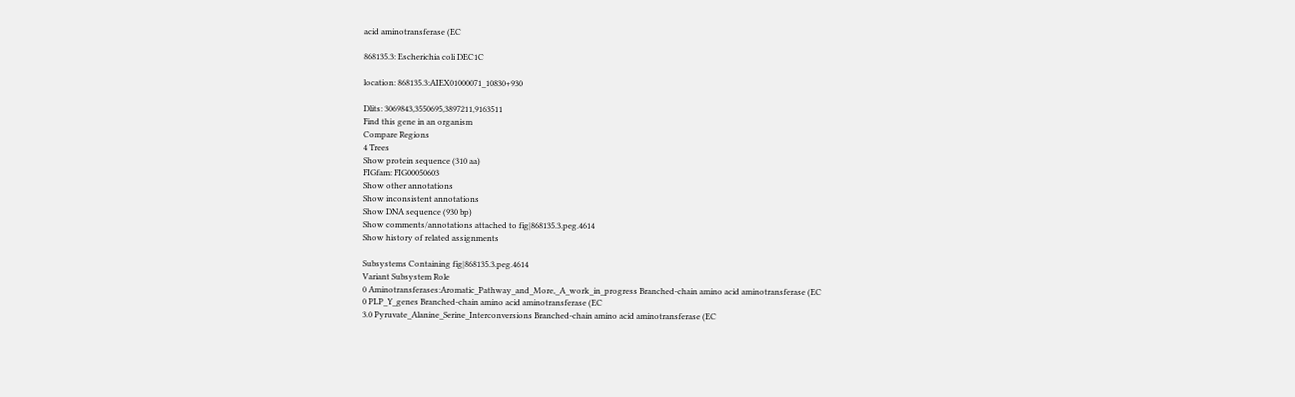acid aminotransferase (EC

868135.3: Escherichia coli DEC1C

location: 868135.3:AIEX01000071_10830+930

Dlits: 3069843,3550695,3897211,9163511
Find this gene in an organism
Compare Regions
4 Trees
Show protein sequence (310 aa)
FIGfam: FIG00050603
Show other annotations
Show inconsistent annotations
Show DNA sequence (930 bp)
Show comments/annotations attached to fig|868135.3.peg.4614
Show history of related assignments

Subsystems Containing fig|868135.3.peg.4614
Variant Subsystem Role
0 Aminotransferases:Aromatic_Pathway_and_More,_A_work_in_progress Branched-chain amino acid aminotransferase (EC
0 PLP_Y_genes Branched-chain amino acid aminotransferase (EC
3.0 Pyruvate_Alanine_Serine_Interconversions Branched-chain amino acid aminotransferase (EC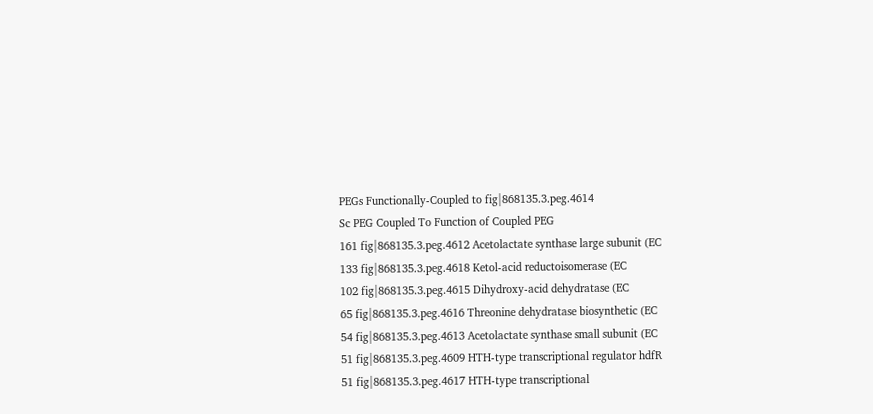PEGs Functionally-Coupled to fig|868135.3.peg.4614
Sc PEG Coupled To Function of Coupled PEG
161 fig|868135.3.peg.4612 Acetolactate synthase large subunit (EC
133 fig|868135.3.peg.4618 Ketol-acid reductoisomerase (EC
102 fig|868135.3.peg.4615 Dihydroxy-acid dehydratase (EC
65 fig|868135.3.peg.4616 Threonine dehydratase biosynthetic (EC
54 fig|868135.3.peg.4613 Acetolactate synthase small subunit (EC
51 fig|868135.3.peg.4609 HTH-type transcriptional regulator hdfR
51 fig|868135.3.peg.4617 HTH-type transcriptional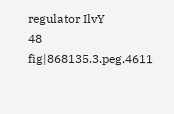regulator IlvY
48 fig|868135.3.peg.4611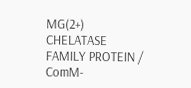MG(2+) CHELATASE FAMILY PROTEIN / ComM-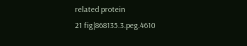related protein
21 fig|868135.3.peg.4610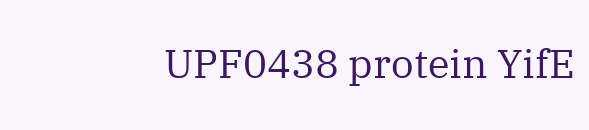UPF0438 protein YifE